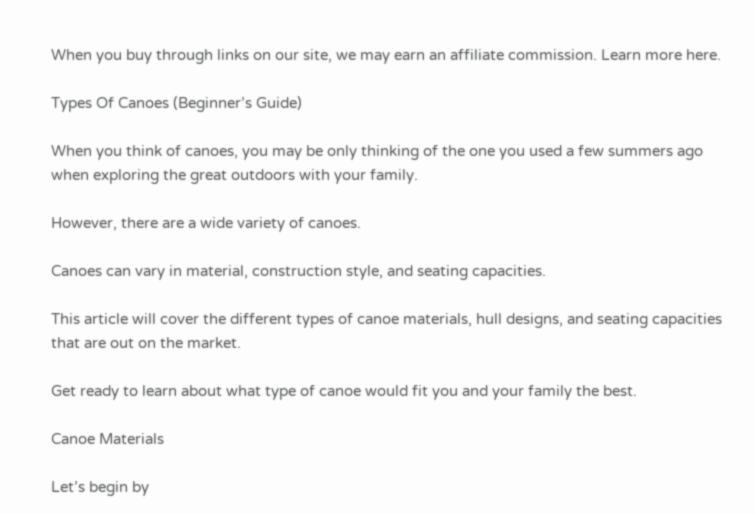When you buy through links on our site, we may earn an affiliate commission. Learn more here.

Types Of Canoes (Beginner’s Guide)

When you think of canoes, you may be only thinking of the one you used a few summers ago when exploring the great outdoors with your family.

However, there are a wide variety of canoes.

Canoes can vary in material, construction style, and seating capacities.

This article will cover the different types of canoe materials, hull designs, and seating capacities that are out on the market.

Get ready to learn about what type of canoe would fit you and your family the best.

Canoe Materials

Let’s begin by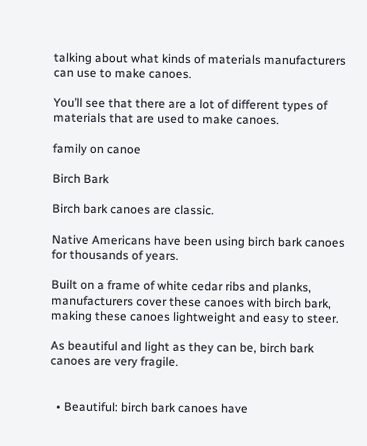talking about what kinds of materials manufacturers can use to make canoes.

You’ll see that there are a lot of different types of materials that are used to make canoes.

family on canoe

Birch Bark

Birch bark canoes are classic.

Native Americans have been using birch bark canoes for thousands of years.

Built on a frame of white cedar ribs and planks, manufacturers cover these canoes with birch bark, making these canoes lightweight and easy to steer.

As beautiful and light as they can be, birch bark canoes are very fragile.


  • Beautiful: birch bark canoes have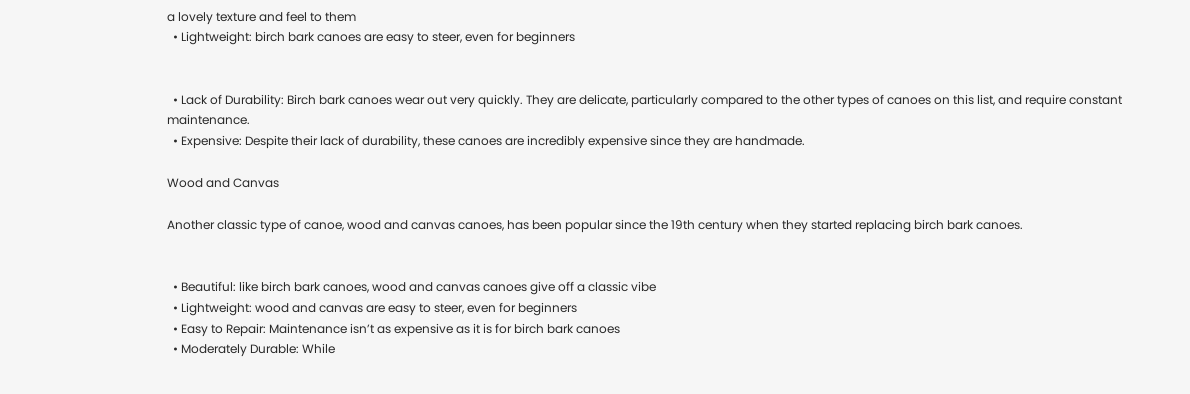a lovely texture and feel to them
  • Lightweight: birch bark canoes are easy to steer, even for beginners


  • Lack of Durability: Birch bark canoes wear out very quickly. They are delicate, particularly compared to the other types of canoes on this list, and require constant maintenance.
  • Expensive: Despite their lack of durability, these canoes are incredibly expensive since they are handmade.

Wood and Canvas

Another classic type of canoe, wood and canvas canoes, has been popular since the 19th century when they started replacing birch bark canoes.


  • Beautiful: like birch bark canoes, wood and canvas canoes give off a classic vibe
  • Lightweight: wood and canvas are easy to steer, even for beginners
  • Easy to Repair: Maintenance isn’t as expensive as it is for birch bark canoes
  • Moderately Durable: While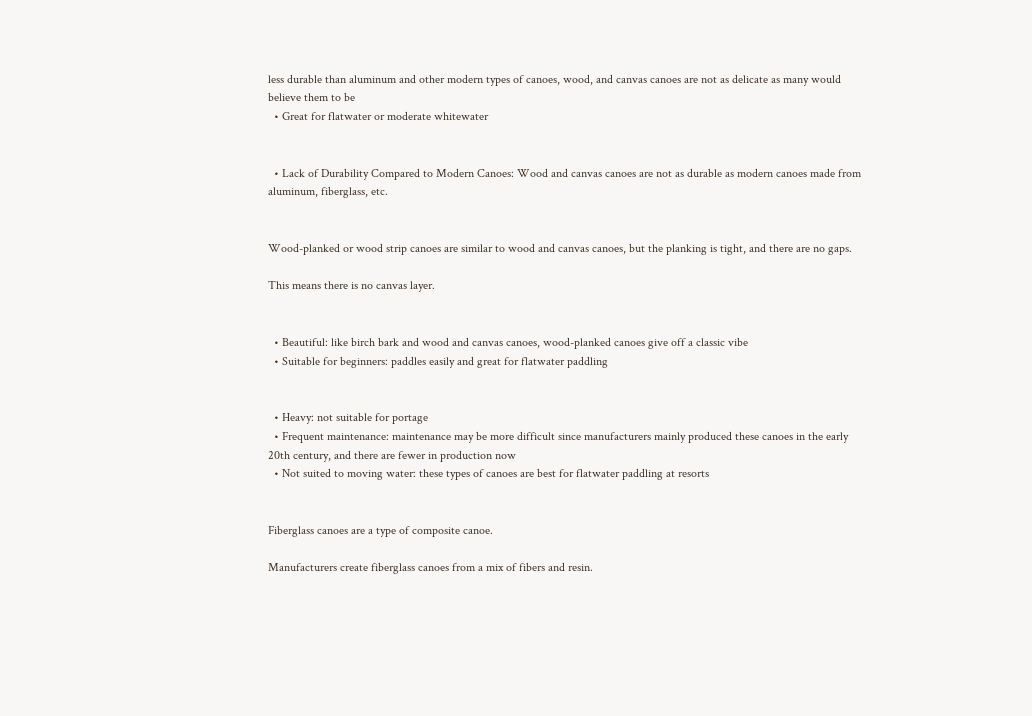less durable than aluminum and other modern types of canoes, wood, and canvas canoes are not as delicate as many would believe them to be
  • Great for flatwater or moderate whitewater


  • Lack of Durability Compared to Modern Canoes: Wood and canvas canoes are not as durable as modern canoes made from aluminum, fiberglass, etc.


Wood-planked or wood strip canoes are similar to wood and canvas canoes, but the planking is tight, and there are no gaps.

This means there is no canvas layer.


  • Beautiful: like birch bark and wood and canvas canoes, wood-planked canoes give off a classic vibe
  • Suitable for beginners: paddles easily and great for flatwater paddling


  • Heavy: not suitable for portage
  • Frequent maintenance: maintenance may be more difficult since manufacturers mainly produced these canoes in the early 20th century, and there are fewer in production now
  • Not suited to moving water: these types of canoes are best for flatwater paddling at resorts


Fiberglass canoes are a type of composite canoe.

Manufacturers create fiberglass canoes from a mix of fibers and resin.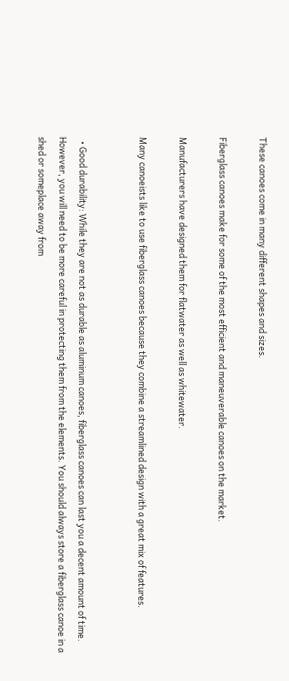These canoes come in many different shapes and sizes.

Fiberglass canoes make for some of the most efficient and maneuverable canoes on the market.

Manufacturers have designed them for flatwater as well as whitewater.

Many canoeists like to use fiberglass canoes because they combine a streamlined design with a great mix of features.


  • Good durability: While they are not as durable as aluminum canoes, fiberglass canoes can last you a decent amount of time. However, you will need to be more careful in protecting them from the elements. You should always store a fiberglass canoe in a shed or someplace away from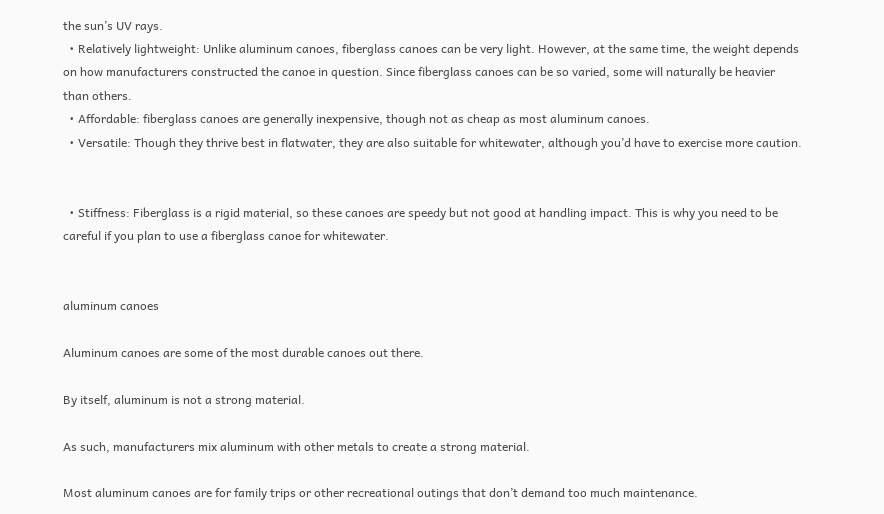the sun’s UV rays.
  • Relatively lightweight: Unlike aluminum canoes, fiberglass canoes can be very light. However, at the same time, the weight depends on how manufacturers constructed the canoe in question. Since fiberglass canoes can be so varied, some will naturally be heavier than others.
  • Affordable: fiberglass canoes are generally inexpensive, though not as cheap as most aluminum canoes.
  • Versatile: Though they thrive best in flatwater, they are also suitable for whitewater, although you’d have to exercise more caution.


  • Stiffness: Fiberglass is a rigid material, so these canoes are speedy but not good at handling impact. This is why you need to be careful if you plan to use a fiberglass canoe for whitewater.


aluminum canoes

Aluminum canoes are some of the most durable canoes out there.

By itself, aluminum is not a strong material.

As such, manufacturers mix aluminum with other metals to create a strong material.

Most aluminum canoes are for family trips or other recreational outings that don’t demand too much maintenance.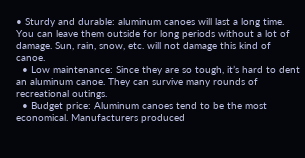• Sturdy and durable: aluminum canoes will last a long time. You can leave them outside for long periods without a lot of damage. Sun, rain, snow, etc. will not damage this kind of canoe.
  • Low maintenance: Since they are so tough, it’s hard to dent an aluminum canoe. They can survive many rounds of recreational outings.
  • Budget price: Aluminum canoes tend to be the most economical. Manufacturers produced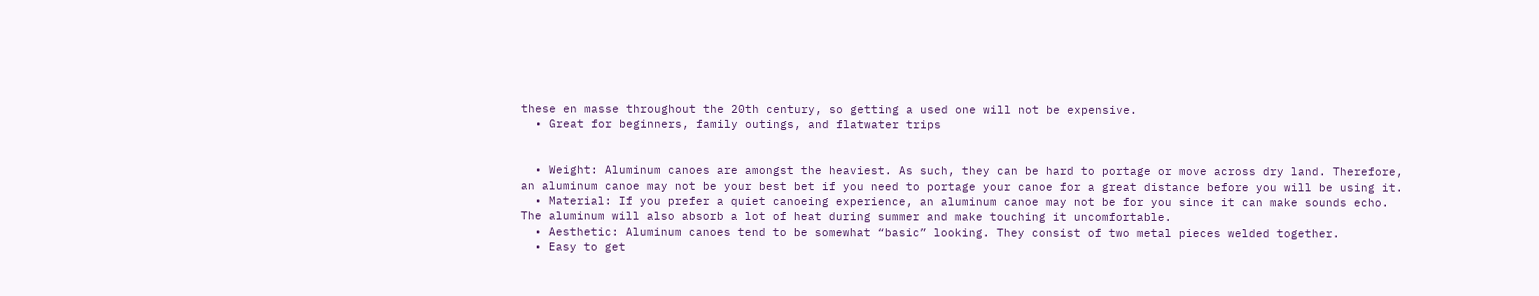these en masse throughout the 20th century, so getting a used one will not be expensive.
  • Great for beginners, family outings, and flatwater trips


  • Weight: Aluminum canoes are amongst the heaviest. As such, they can be hard to portage or move across dry land. Therefore, an aluminum canoe may not be your best bet if you need to portage your canoe for a great distance before you will be using it.
  • Material: If you prefer a quiet canoeing experience, an aluminum canoe may not be for you since it can make sounds echo. The aluminum will also absorb a lot of heat during summer and make touching it uncomfortable.
  • Aesthetic: Aluminum canoes tend to be somewhat “basic” looking. They consist of two metal pieces welded together.
  • Easy to get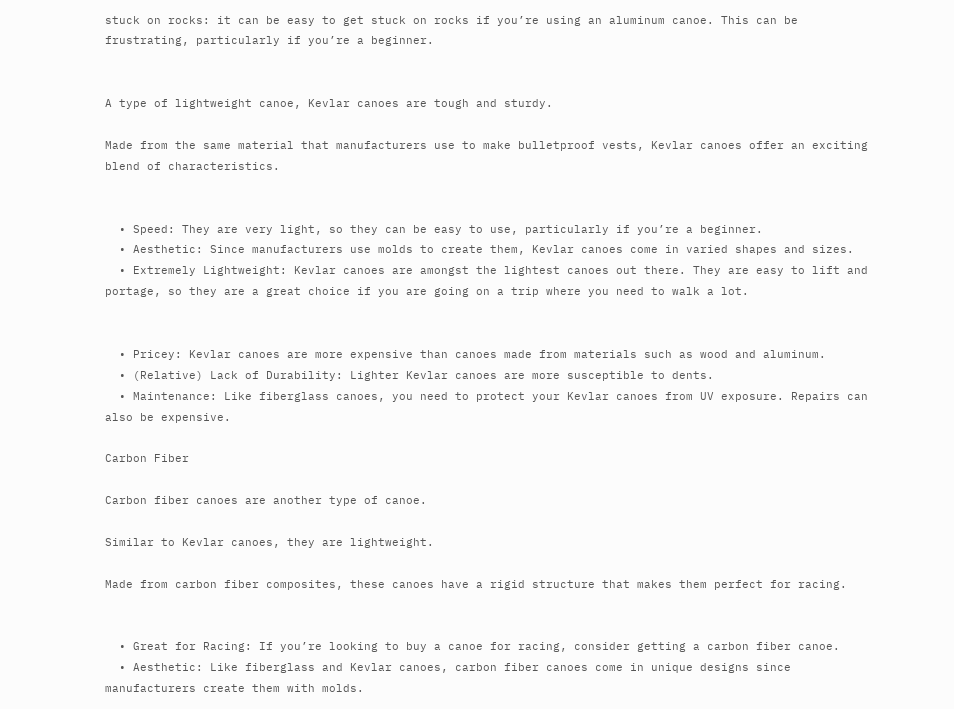stuck on rocks: it can be easy to get stuck on rocks if you’re using an aluminum canoe. This can be frustrating, particularly if you’re a beginner.


A type of lightweight canoe, Kevlar canoes are tough and sturdy.

Made from the same material that manufacturers use to make bulletproof vests, Kevlar canoes offer an exciting blend of characteristics.


  • Speed: They are very light, so they can be easy to use, particularly if you’re a beginner.
  • Aesthetic: Since manufacturers use molds to create them, Kevlar canoes come in varied shapes and sizes.
  • Extremely Lightweight: Kevlar canoes are amongst the lightest canoes out there. They are easy to lift and portage, so they are a great choice if you are going on a trip where you need to walk a lot.


  • Pricey: Kevlar canoes are more expensive than canoes made from materials such as wood and aluminum.
  • (Relative) Lack of Durability: Lighter Kevlar canoes are more susceptible to dents.
  • Maintenance: Like fiberglass canoes, you need to protect your Kevlar canoes from UV exposure. Repairs can also be expensive.

Carbon Fiber

Carbon fiber canoes are another type of canoe.

Similar to Kevlar canoes, they are lightweight.

Made from carbon fiber composites, these canoes have a rigid structure that makes them perfect for racing.


  • Great for Racing: If you’re looking to buy a canoe for racing, consider getting a carbon fiber canoe.
  • Aesthetic: Like fiberglass and Kevlar canoes, carbon fiber canoes come in unique designs since manufacturers create them with molds.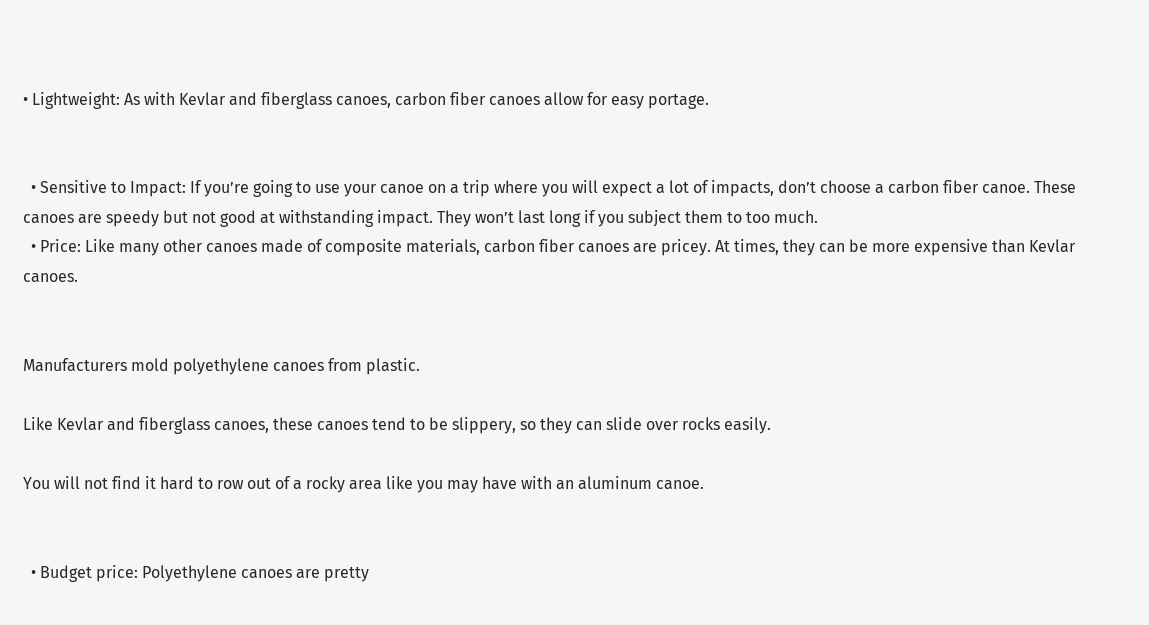• Lightweight: As with Kevlar and fiberglass canoes, carbon fiber canoes allow for easy portage.


  • Sensitive to Impact: If you’re going to use your canoe on a trip where you will expect a lot of impacts, don’t choose a carbon fiber canoe. These canoes are speedy but not good at withstanding impact. They won’t last long if you subject them to too much.
  • Price: Like many other canoes made of composite materials, carbon fiber canoes are pricey. At times, they can be more expensive than Kevlar canoes.


Manufacturers mold polyethylene canoes from plastic.

Like Kevlar and fiberglass canoes, these canoes tend to be slippery, so they can slide over rocks easily.

You will not find it hard to row out of a rocky area like you may have with an aluminum canoe.


  • Budget price: Polyethylene canoes are pretty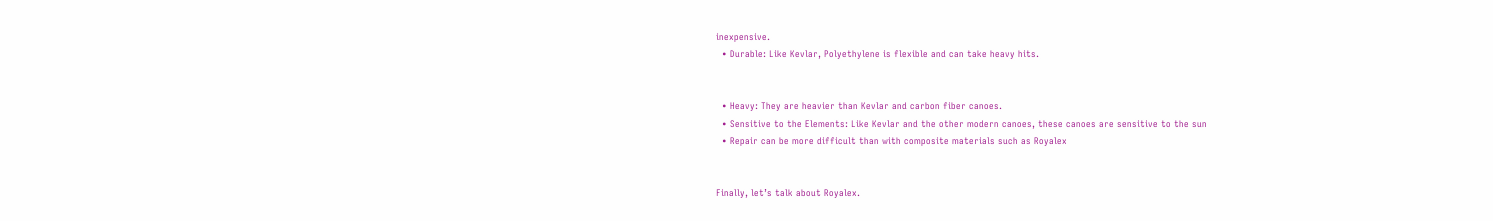inexpensive.
  • Durable: Like Kevlar, Polyethylene is flexible and can take heavy hits.


  • Heavy: They are heavier than Kevlar and carbon fiber canoes.
  • Sensitive to the Elements: Like Kevlar and the other modern canoes, these canoes are sensitive to the sun
  • Repair can be more difficult than with composite materials such as Royalex


Finally, let’s talk about Royalex.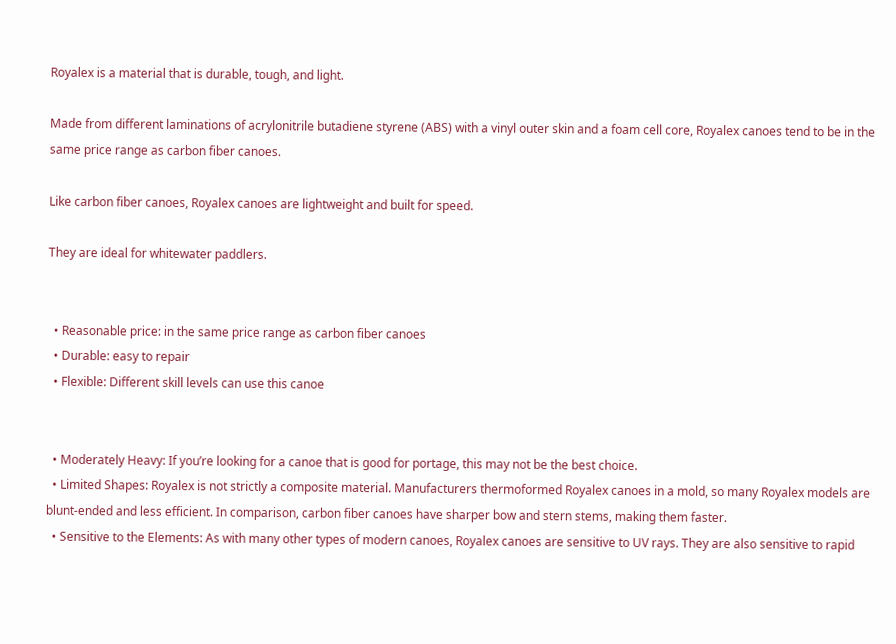Royalex is a material that is durable, tough, and light.

Made from different laminations of acrylonitrile butadiene styrene (ABS) with a vinyl outer skin and a foam cell core, Royalex canoes tend to be in the same price range as carbon fiber canoes.

Like carbon fiber canoes, Royalex canoes are lightweight and built for speed.

They are ideal for whitewater paddlers.


  • Reasonable price: in the same price range as carbon fiber canoes
  • Durable: easy to repair
  • Flexible: Different skill levels can use this canoe


  • Moderately Heavy: If you’re looking for a canoe that is good for portage, this may not be the best choice.
  • Limited Shapes: Royalex is not strictly a composite material. Manufacturers thermoformed Royalex canoes in a mold, so many Royalex models are blunt-ended and less efficient. In comparison, carbon fiber canoes have sharper bow and stern stems, making them faster.
  • Sensitive to the Elements: As with many other types of modern canoes, Royalex canoes are sensitive to UV rays. They are also sensitive to rapid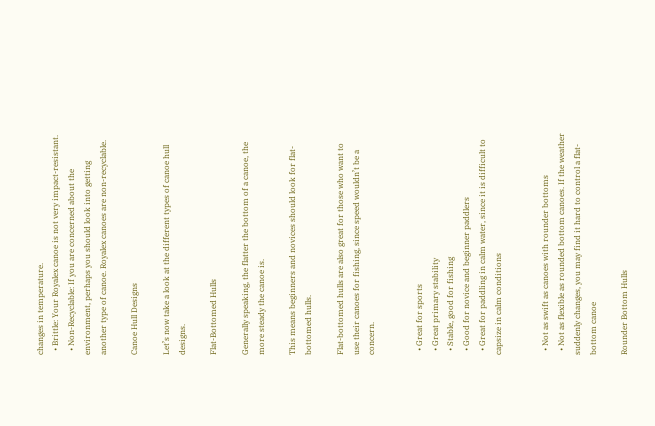changes in temperature.
  • Brittle: Your Royalex canoe is not very impact-resistant.
  • Non-Recyclable: If you are concerned about the environment, perhaps you should look into getting another type of canoe. Royalex canoes are non-recyclable.

Canoe Hull Designs

Let’s now take a look at the different types of canoe hull designs.

Flat-Bottomed Hulls

Generally speaking, the flatter the bottom of a canoe, the more steady the canoe is.

This means beginners and novices should look for flat-bottomed hulls.

Flat-bottomed hulls are also great for those who want to use their canoes for fishing, since speed wouldn’t be a concern.


  • Great for sports
  • Great primary stability
  • Stable, good for fishing
  • Good for novice and beginner paddlers
  • Great for paddling in calm water, since it is difficult to capsize in calm conditions


  • Not as swift as canoes with rounder bottoms
  • Not as flexible as rounded bottom canoes. If the weather suddenly changes, you may find it hard to control a flat-bottom canoe

Rounder Bottom Hulls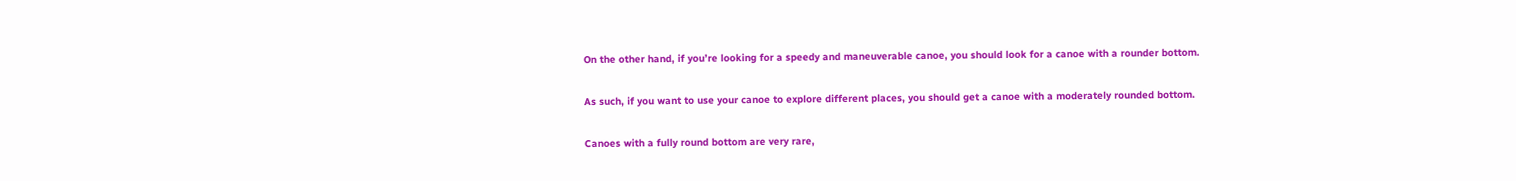On the other hand, if you’re looking for a speedy and maneuverable canoe, you should look for a canoe with a rounder bottom.

As such, if you want to use your canoe to explore different places, you should get a canoe with a moderately rounded bottom.

Canoes with a fully round bottom are very rare,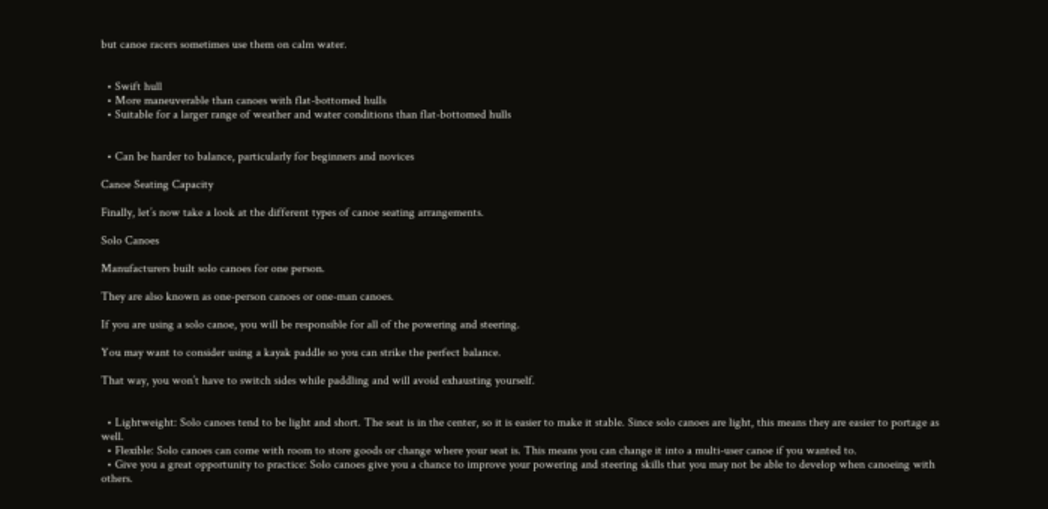but canoe racers sometimes use them on calm water.


  • Swift hull
  • More maneuverable than canoes with flat-bottomed hulls
  • Suitable for a larger range of weather and water conditions than flat-bottomed hulls


  • Can be harder to balance, particularly for beginners and novices

Canoe Seating Capacity

Finally, let’s now take a look at the different types of canoe seating arrangements.

Solo Canoes

Manufacturers built solo canoes for one person.

They are also known as one-person canoes or one-man canoes.

If you are using a solo canoe, you will be responsible for all of the powering and steering.

You may want to consider using a kayak paddle so you can strike the perfect balance.

That way, you won’t have to switch sides while paddling and will avoid exhausting yourself.


  • Lightweight: Solo canoes tend to be light and short. The seat is in the center, so it is easier to make it stable. Since solo canoes are light, this means they are easier to portage as well.
  • Flexible: Solo canoes can come with room to store goods or change where your seat is. This means you can change it into a multi-user canoe if you wanted to.
  • Give you a great opportunity to practice: Solo canoes give you a chance to improve your powering and steering skills that you may not be able to develop when canoeing with others.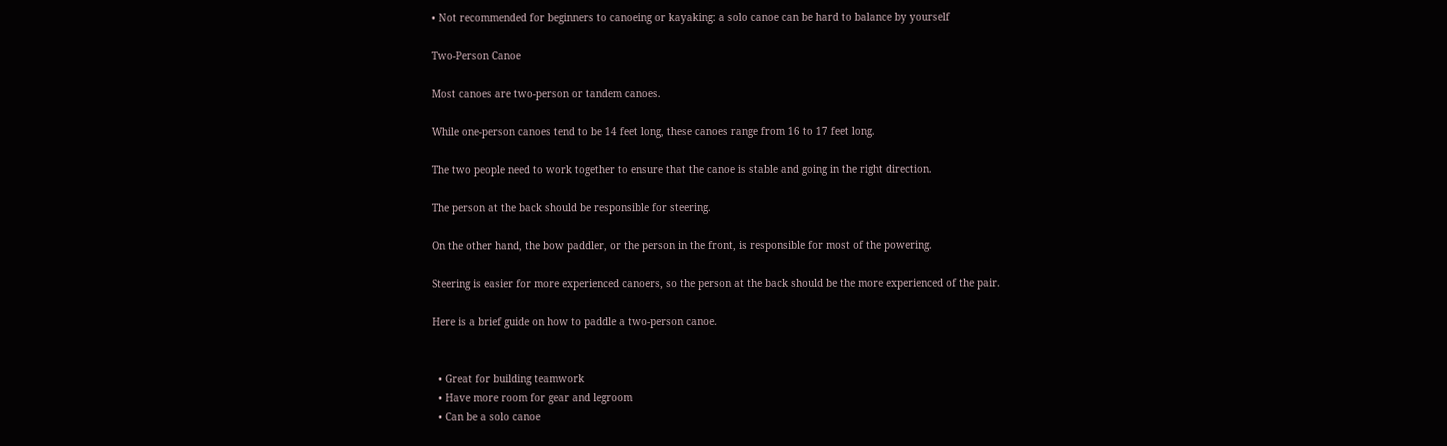• Not recommended for beginners to canoeing or kayaking: a solo canoe can be hard to balance by yourself

Two-Person Canoe

Most canoes are two-person or tandem canoes.

While one-person canoes tend to be 14 feet long, these canoes range from 16 to 17 feet long.

The two people need to work together to ensure that the canoe is stable and going in the right direction.

The person at the back should be responsible for steering.

On the other hand, the bow paddler, or the person in the front, is responsible for most of the powering.

Steering is easier for more experienced canoers, so the person at the back should be the more experienced of the pair.

Here is a brief guide on how to paddle a two-person canoe.


  • Great for building teamwork
  • Have more room for gear and legroom
  • Can be a solo canoe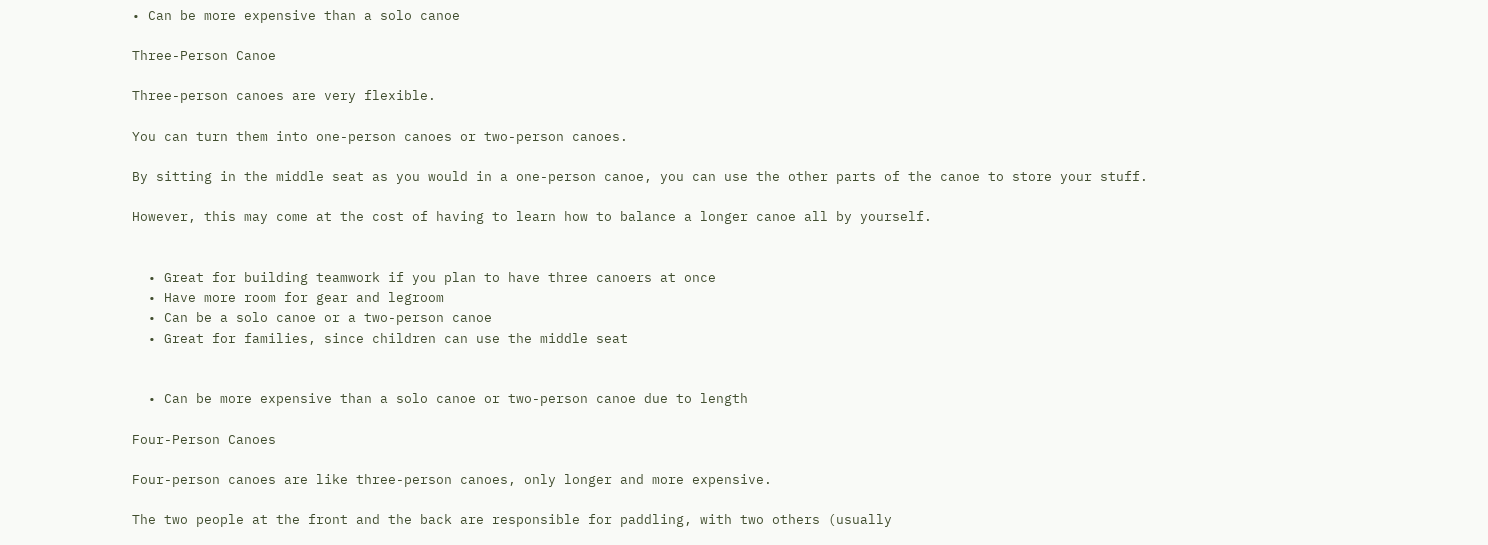• Can be more expensive than a solo canoe

Three-Person Canoe

Three-person canoes are very flexible.

You can turn them into one-person canoes or two-person canoes.

By sitting in the middle seat as you would in a one-person canoe, you can use the other parts of the canoe to store your stuff.

However, this may come at the cost of having to learn how to balance a longer canoe all by yourself.


  • Great for building teamwork if you plan to have three canoers at once
  • Have more room for gear and legroom
  • Can be a solo canoe or a two-person canoe
  • Great for families, since children can use the middle seat


  • Can be more expensive than a solo canoe or two-person canoe due to length

Four-Person Canoes

Four-person canoes are like three-person canoes, only longer and more expensive.

The two people at the front and the back are responsible for paddling, with two others (usually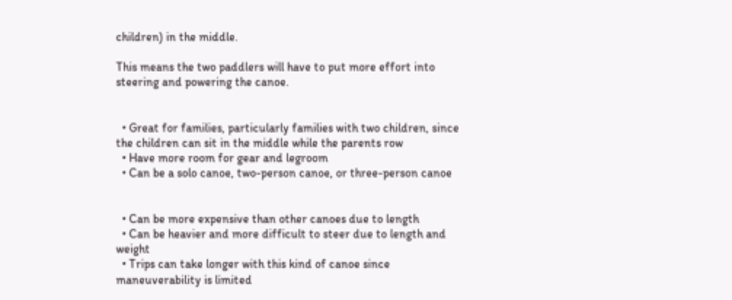children) in the middle.

This means the two paddlers will have to put more effort into steering and powering the canoe.


  • Great for families, particularly families with two children, since the children can sit in the middle while the parents row
  • Have more room for gear and legroom
  • Can be a solo canoe, two-person canoe, or three-person canoe


  • Can be more expensive than other canoes due to length
  • Can be heavier and more difficult to steer due to length and weight
  • Trips can take longer with this kind of canoe since maneuverability is limited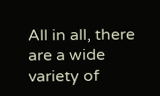All in all, there are a wide variety of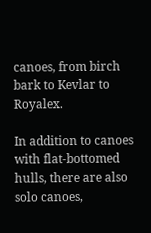canoes, from birch bark to Kevlar to Royalex.

In addition to canoes with flat-bottomed hulls, there are also solo canoes,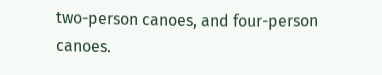two-person canoes, and four-person canoes.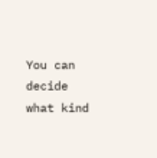You can decide what kind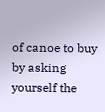of canoe to buy by asking yourself the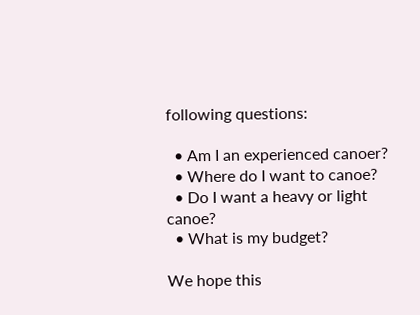following questions:

  • Am I an experienced canoer?
  • Where do I want to canoe?
  • Do I want a heavy or light canoe?
  • What is my budget?

We hope this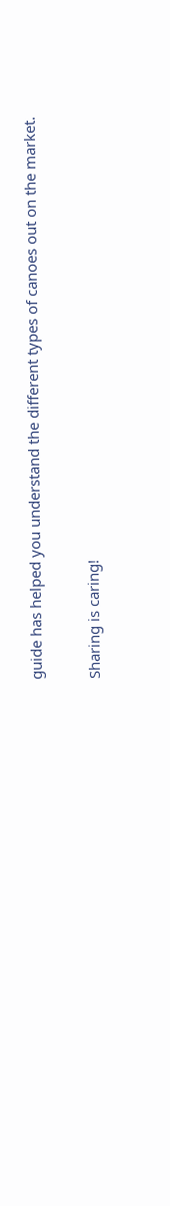guide has helped you understand the different types of canoes out on the market.

Sharing is caring!